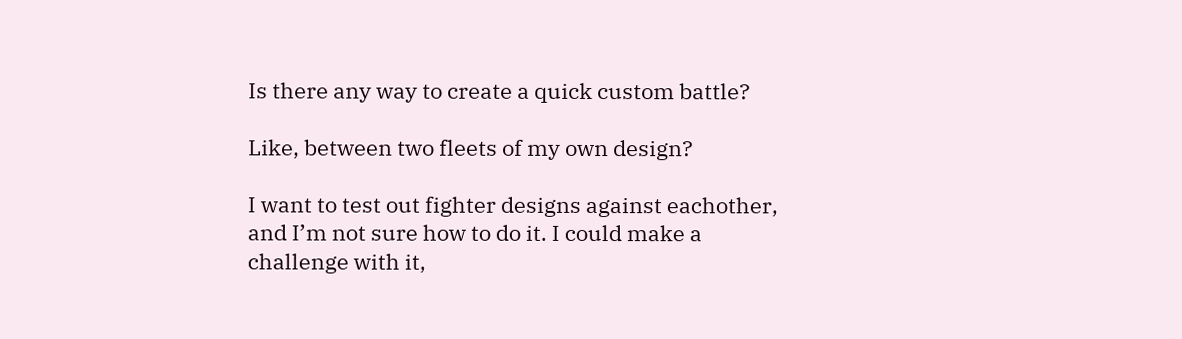Is there any way to create a quick custom battle?

Like, between two fleets of my own design?

I want to test out fighter designs against eachother, and I’m not sure how to do it. I could make a challenge with it,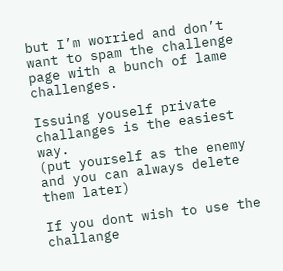but I’m worried and don’t want to spam the challenge page with a bunch of lame challenges.

Issuing youself private challanges is the easiest way.
(put yourself as the enemy and you can always delete them later)

If you dont wish to use the challange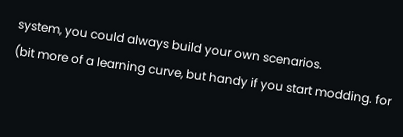system, you could always build your own scenarios.
(bit more of a learning curve, but handy if you start modding. for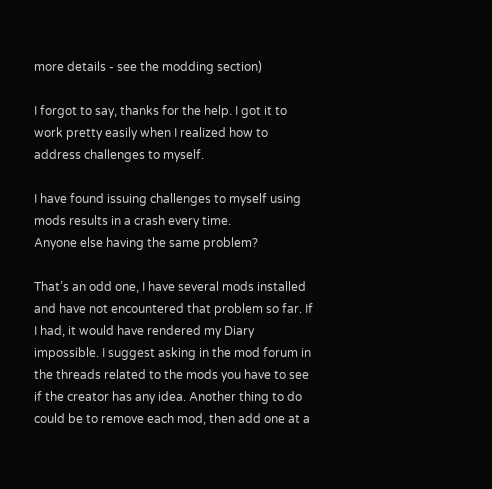more details - see the modding section)

I forgot to say, thanks for the help. I got it to work pretty easily when I realized how to address challenges to myself.

I have found issuing challenges to myself using mods results in a crash every time.
Anyone else having the same problem?

That’s an odd one, I have several mods installed and have not encountered that problem so far. If I had, it would have rendered my Diary impossible. I suggest asking in the mod forum in the threads related to the mods you have to see if the creator has any idea. Another thing to do could be to remove each mod, then add one at a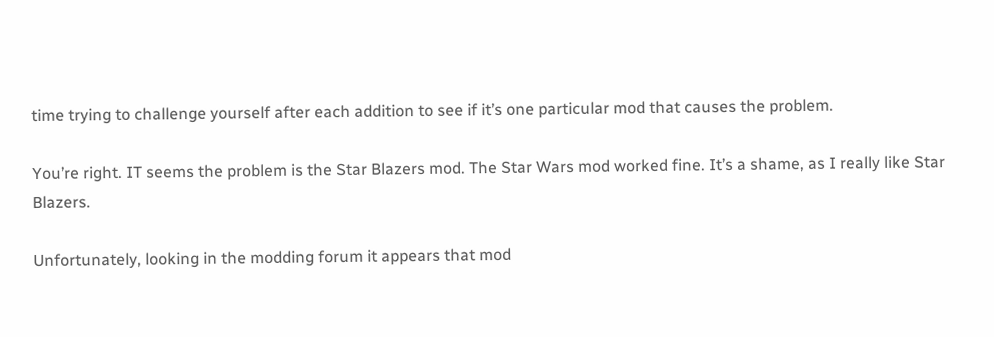time trying to challenge yourself after each addition to see if it’s one particular mod that causes the problem.

You’re right. IT seems the problem is the Star Blazers mod. The Star Wars mod worked fine. It’s a shame, as I really like Star Blazers.

Unfortunately, looking in the modding forum it appears that mod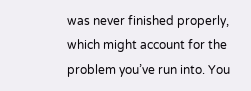was never finished properly, which might account for the problem you’ve run into. You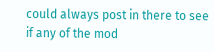could always post in there to see if any of the mod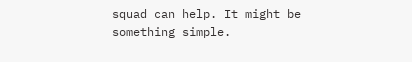squad can help. It might be something simple.